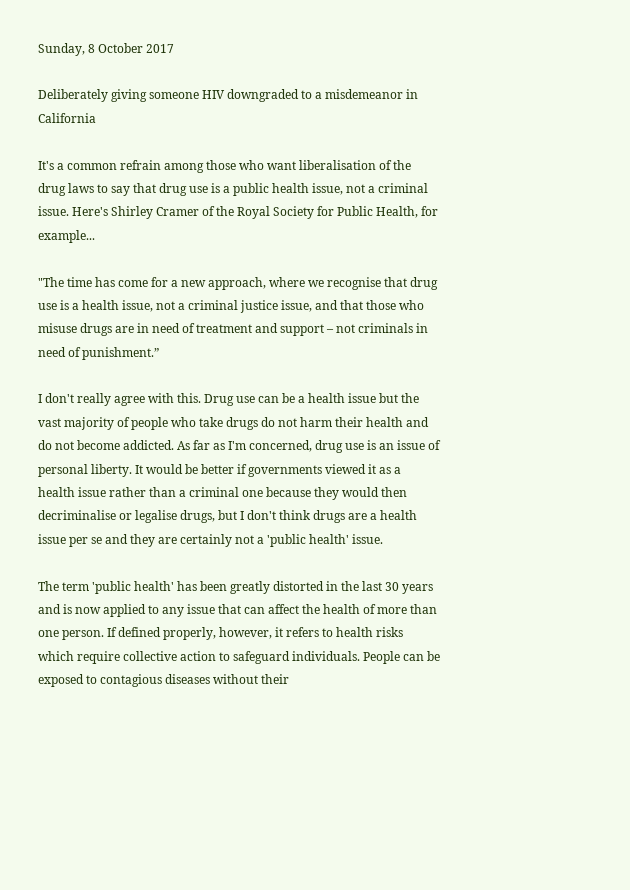Sunday, 8 October 2017

Deliberately giving someone HIV downgraded to a misdemeanor in California

It's a common refrain among those who want liberalisation of the drug laws to say that drug use is a public health issue, not a criminal issue. Here's Shirley Cramer of the Royal Society for Public Health, for example...

"The time has come for a new approach, where we recognise that drug use is a health issue, not a criminal justice issue, and that those who misuse drugs are in need of treatment and support – not criminals in need of punishment.”

I don't really agree with this. Drug use can be a health issue but the vast majority of people who take drugs do not harm their health and do not become addicted. As far as I'm concerned, drug use is an issue of personal liberty. It would be better if governments viewed it as a health issue rather than a criminal one because they would then decriminalise or legalise drugs, but I don't think drugs are a health issue per se and they are certainly not a 'public health' issue.

The term 'public health' has been greatly distorted in the last 30 years and is now applied to any issue that can affect the health of more than one person. If defined properly, however, it refers to health risks which require collective action to safeguard individuals. People can be exposed to contagious diseases without their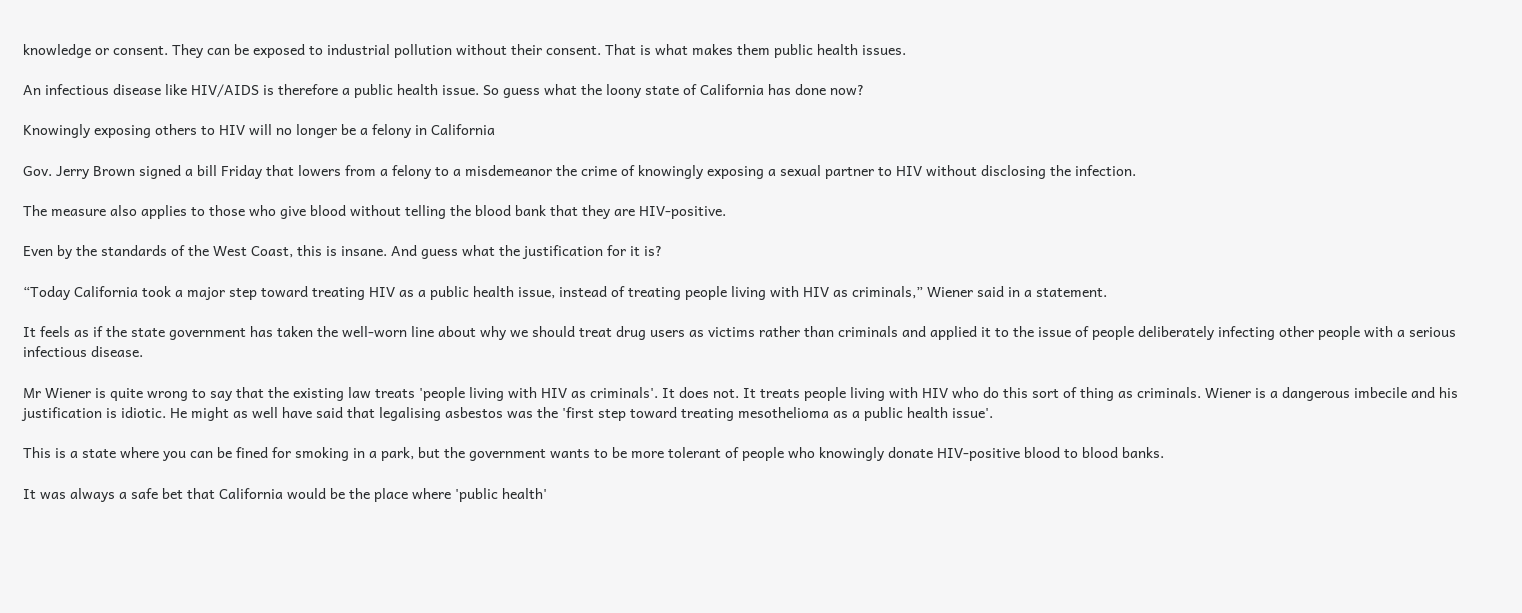knowledge or consent. They can be exposed to industrial pollution without their consent. That is what makes them public health issues.

An infectious disease like HIV/AIDS is therefore a public health issue. So guess what the loony state of California has done now?

Knowingly exposing others to HIV will no longer be a felony in California

Gov. Jerry Brown signed a bill Friday that lowers from a felony to a misdemeanor the crime of knowingly exposing a sexual partner to HIV without disclosing the infection.

The measure also applies to those who give blood without telling the blood bank that they are HIV-positive.

Even by the standards of the West Coast, this is insane. And guess what the justification for it is?

“Today California took a major step toward treating HIV as a public health issue, instead of treating people living with HIV as criminals,” Wiener said in a statement.

It feels as if the state government has taken the well-worn line about why we should treat drug users as victims rather than criminals and applied it to the issue of people deliberately infecting other people with a serious infectious disease.

Mr Wiener is quite wrong to say that the existing law treats 'people living with HIV as criminals'. It does not. It treats people living with HIV who do this sort of thing as criminals. Wiener is a dangerous imbecile and his justification is idiotic. He might as well have said that legalising asbestos was the 'first step toward treating mesothelioma as a public health issue'.

This is a state where you can be fined for smoking in a park, but the government wants to be more tolerant of people who knowingly donate HIV-positive blood to blood banks.

It was always a safe bet that California would be the place where 'public health'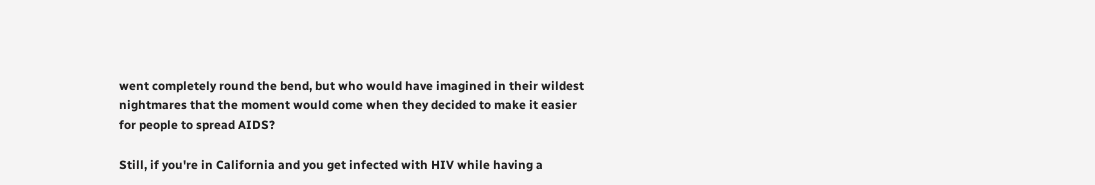went completely round the bend, but who would have imagined in their wildest nightmares that the moment would come when they decided to make it easier for people to spread AIDS?

Still, if you're in California and you get infected with HIV while having a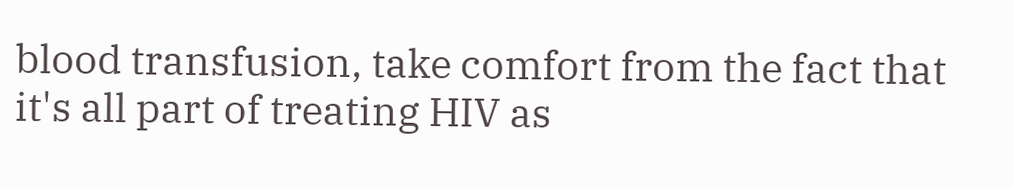blood transfusion, take comfort from the fact that it's all part of treating HIV as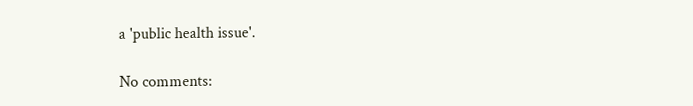a 'public health issue'.

No comments: